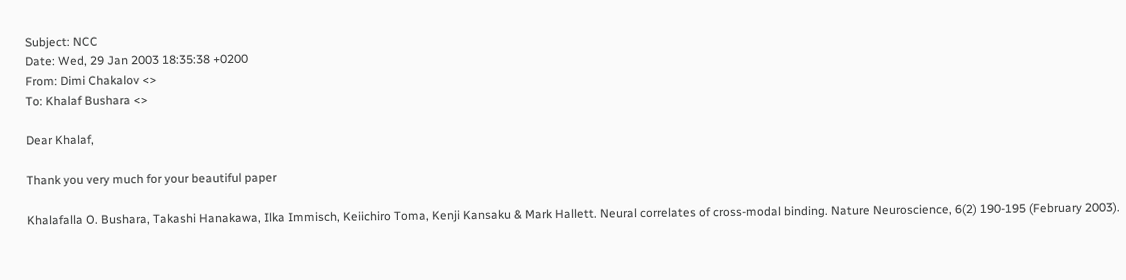Subject: NCC
Date: Wed, 29 Jan 2003 18:35:38 +0200
From: Dimi Chakalov <>
To: Khalaf Bushara <>

Dear Khalaf,

Thank you very much for your beautiful paper

Khalafalla O. Bushara, Takashi Hanakawa, Ilka Immisch, Keiichiro Toma, Kenji Kansaku & Mark Hallett. Neural correlates of cross-modal binding. Nature Neuroscience, 6(2) 190-195 (February 2003).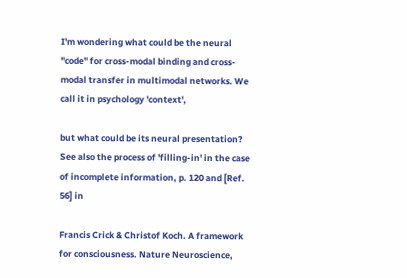I'm wondering what could be the neural "code" for cross-modal binding and cross-modal transfer in multimodal networks. We call it in psychology 'context',

but what could be its neural presentation? See also the process of 'filling-in' in the case of incomplete information, p. 120 and [Ref. 56] in

Francis Crick & Christof Koch. A framework for consciousness. Nature Neuroscience,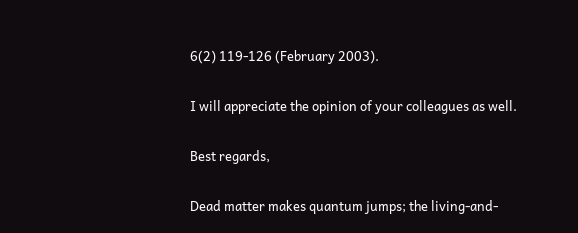6(2) 119-126 (February 2003).

I will appreciate the opinion of your colleagues as well.

Best regards,

Dead matter makes quantum jumps; the living-and-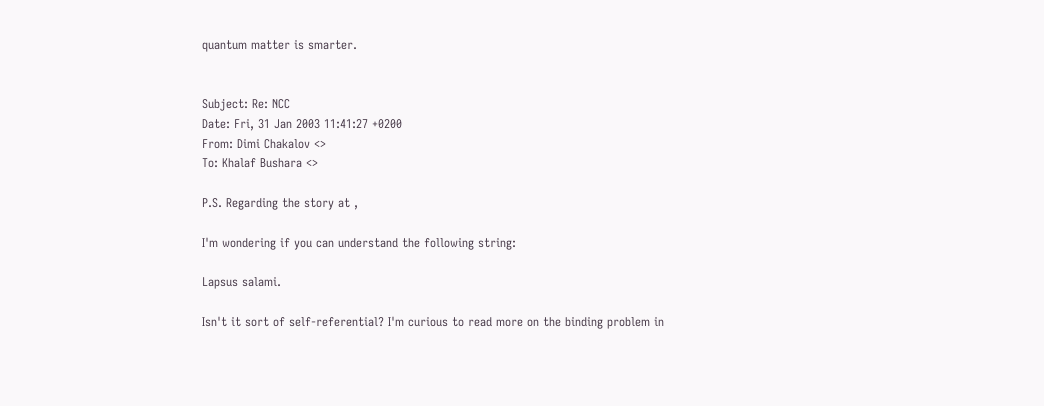quantum matter is smarter.


Subject: Re: NCC
Date: Fri, 31 Jan 2003 11:41:27 +0200
From: Dimi Chakalov <>
To: Khalaf Bushara <>

P.S. Regarding the story at ,

I'm wondering if you can understand the following string:

Lapsus salami.

Isn't it sort of self-referential? I'm curious to read more on the binding problem in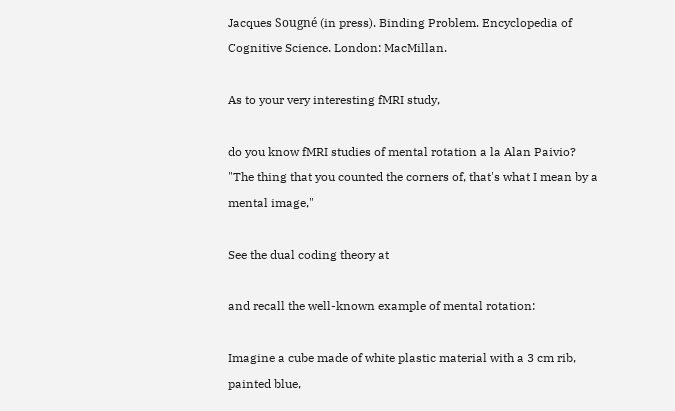Jacques Sougné (in press). Binding Problem. Encyclopedia of Cognitive Science. London: MacMillan.

As to your very interesting fMRI study,

do you know fMRI studies of mental rotation a la Alan Paivio? "The thing that you counted the corners of, that's what I mean by a mental image,"

See the dual coding theory at

and recall the well-known example of mental rotation:

Imagine a cube made of white plastic material with a 3 cm rib, painted blue,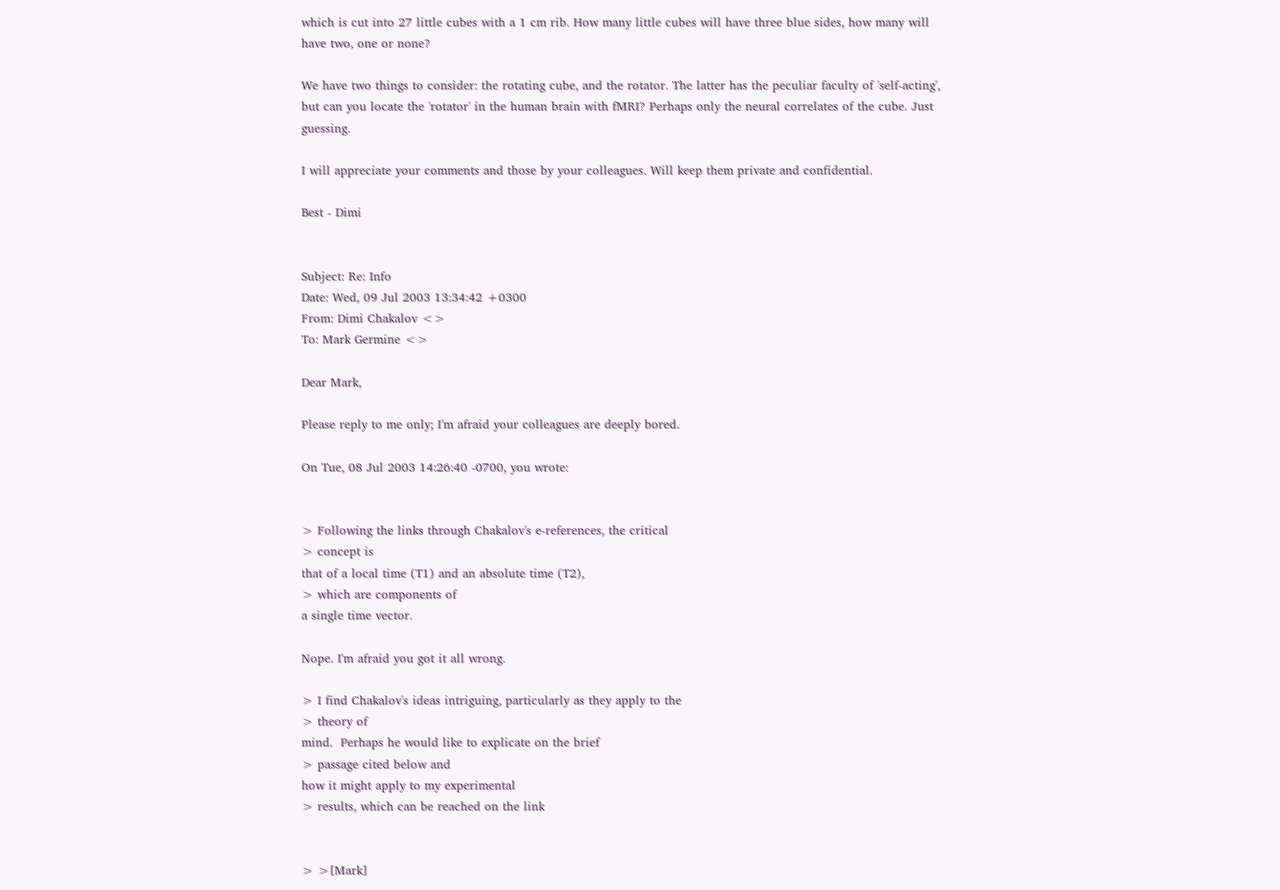which is cut into 27 little cubes with a 1 cm rib. How many little cubes will have three blue sides, how many will have two, one or none?

We have two things to consider: the rotating cube, and the rotator. The latter has the peculiar faculty of 'self-acting', but can you locate the 'rotator' in the human brain with fMRI? Perhaps only the neural correlates of the cube. Just guessing.

I will appreciate your comments and those by your colleagues. Will keep them private and confidential.

Best - Dimi


Subject: Re: Info
Date: Wed, 09 Jul 2003 13:34:42 +0300
From: Dimi Chakalov <>
To: Mark Germine <>

Dear Mark,

Please reply to me only; I'm afraid your colleagues are deeply bored.

On Tue, 08 Jul 2003 14:26:40 -0700, you wrote:


> Following the links through Chakalov's e-references, the critical
> concept is
that of a local time (T1) and an absolute time (T2),
> which are components of
a single time vector.

Nope. I'm afraid you got it all wrong.

> I find Chakalov's ideas intriguing, particularly as they apply to the
> theory of
mind.  Perhaps he would like to explicate on the brief
> passage cited below and
how it might apply to my experimental
> results, which can be reached on the link


> >[Mark]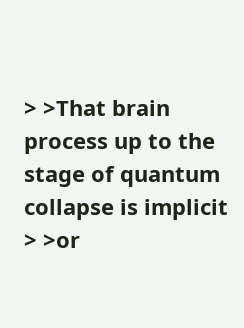> >That brain process up to the stage of quantum collapse is implicit
> >or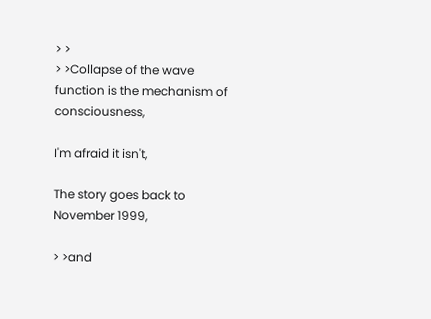> >
> >Collapse of the wave function is the mechanism of consciousness,

I'm afraid it isn't,

The story goes back to November 1999,

> >and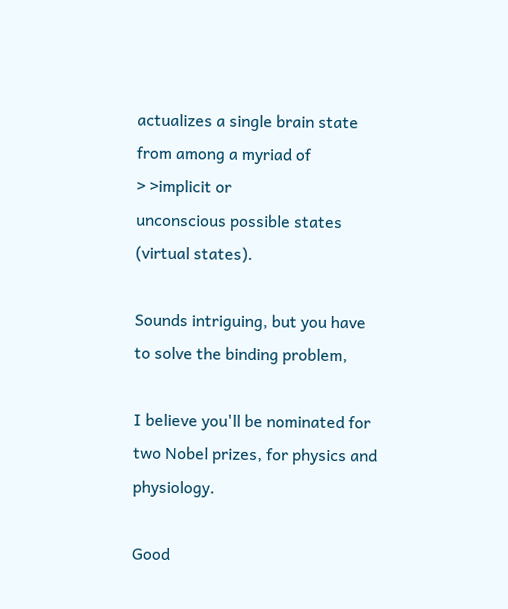actualizes a single brain state from among a myriad of
> >implicit or
unconscious possible states (virtual states).

Sounds intriguing, but you have to solve the binding problem,

I believe you'll be nominated for two Nobel prizes, for physics and physiology.

Good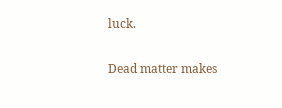luck.

Dead matter makes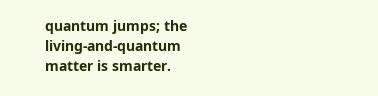quantum jumps; the living-and-quantum matter is smarter.